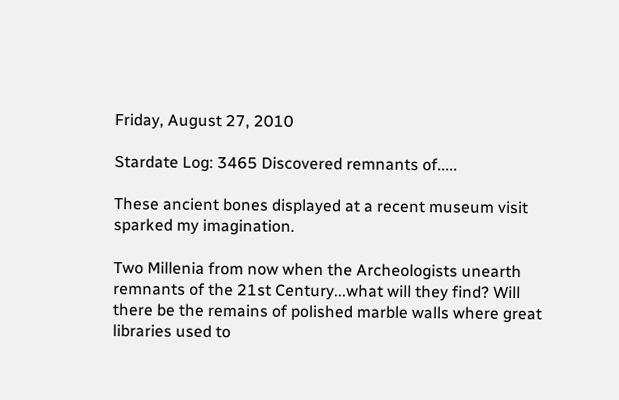Friday, August 27, 2010

Stardate Log: 3465 Discovered remnants of.....

These ancient bones displayed at a recent museum visit sparked my imagination.

Two Millenia from now when the Archeologists unearth remnants of the 21st Century...what will they find? Will there be the remains of polished marble walls where great libraries used to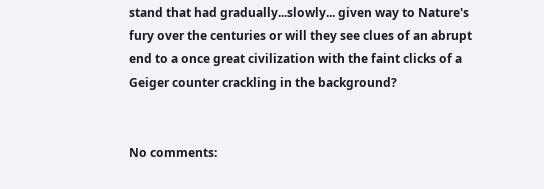stand that had gradually...slowly... given way to Nature's fury over the centuries or will they see clues of an abrupt end to a once great civilization with the faint clicks of a Geiger counter crackling in the background?


No comments: